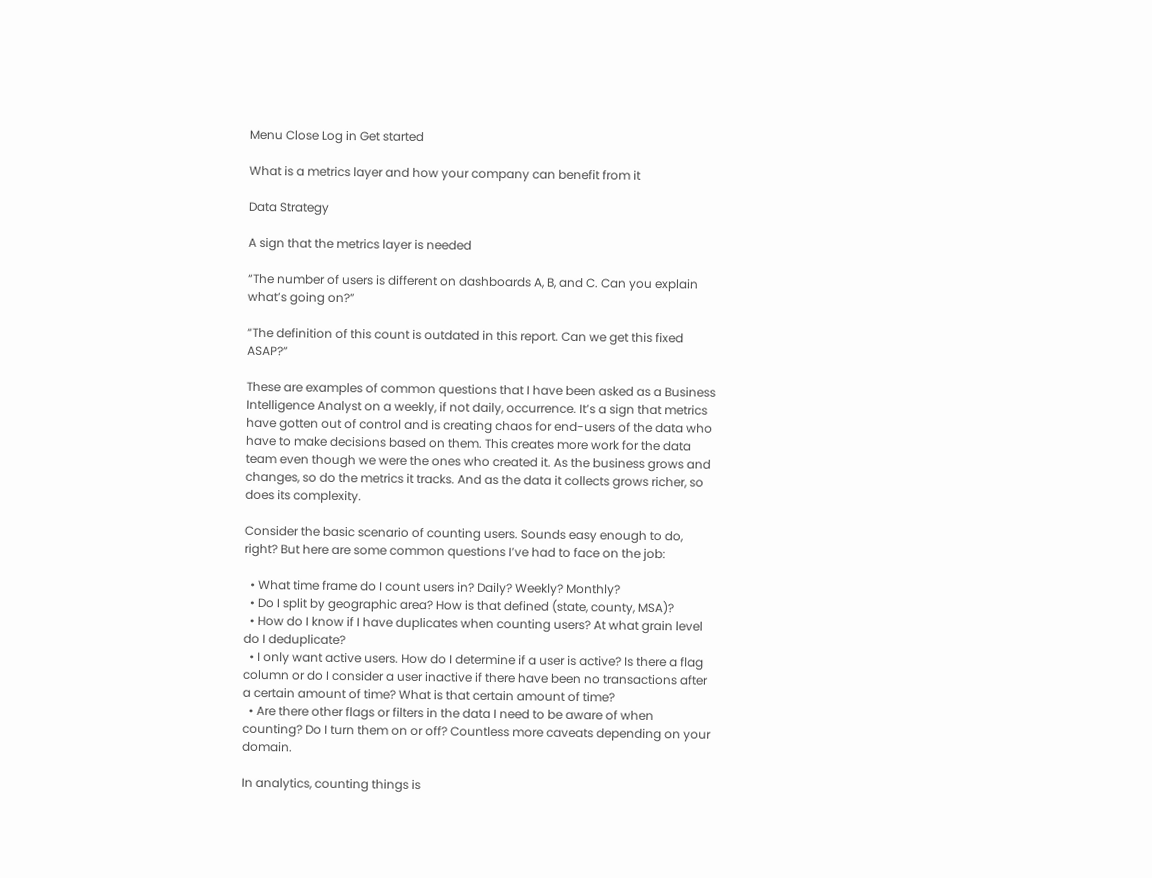Menu Close Log in Get started

What is a metrics layer and how your company can benefit from it

Data Strategy

A sign that the metrics layer is needed

“The number of users is different on dashboards A, B, and C. Can you explain what’s going on?”

“The definition of this count is outdated in this report. Can we get this fixed ASAP?”

These are examples of common questions that I have been asked as a Business Intelligence Analyst on a weekly, if not daily, occurrence. It’s a sign that metrics have gotten out of control and is creating chaos for end-users of the data who have to make decisions based on them. This creates more work for the data team even though we were the ones who created it. As the business grows and changes, so do the metrics it tracks. And as the data it collects grows richer, so does its complexity.

Consider the basic scenario of counting users. Sounds easy enough to do, right? But here are some common questions I’ve had to face on the job:

  • What time frame do I count users in? Daily? Weekly? Monthly?
  • Do I split by geographic area? How is that defined (state, county, MSA)?
  • How do I know if I have duplicates when counting users? At what grain level do I deduplicate?
  • I only want active users. How do I determine if a user is active? Is there a flag column or do I consider a user inactive if there have been no transactions after a certain amount of time? What is that certain amount of time?
  • Are there other flags or filters in the data I need to be aware of when counting? Do I turn them on or off? Countless more caveats depending on your domain.

In analytics, counting things is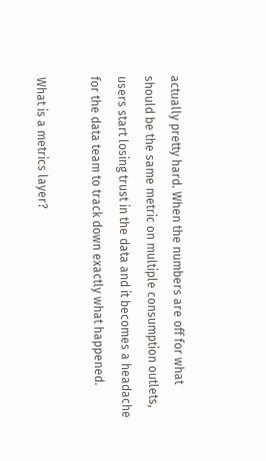actually pretty hard. When the numbers are off for what should be the same metric on multiple consumption outlets, users start losing trust in the data and it becomes a headache for the data team to track down exactly what happened.

What is a metrics layer?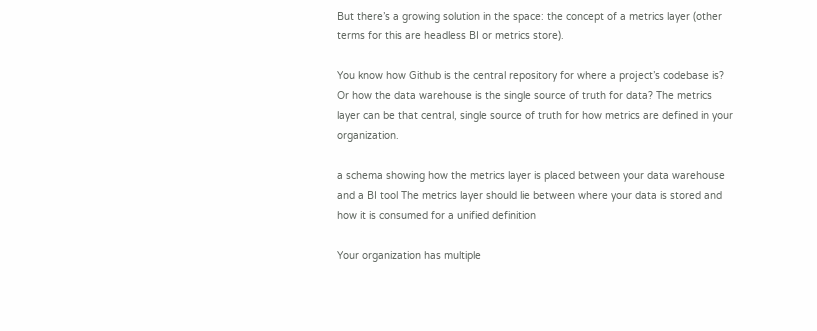But there’s a growing solution in the space: the concept of a metrics layer (other terms for this are headless BI or metrics store).

You know how Github is the central repository for where a project’s codebase is? Or how the data warehouse is the single source of truth for data? The metrics layer can be that central, single source of truth for how metrics are defined in your organization.

a schema showing how the metrics layer is placed between your data warehouse and a BI tool The metrics layer should lie between where your data is stored and how it is consumed for a unified definition

Your organization has multiple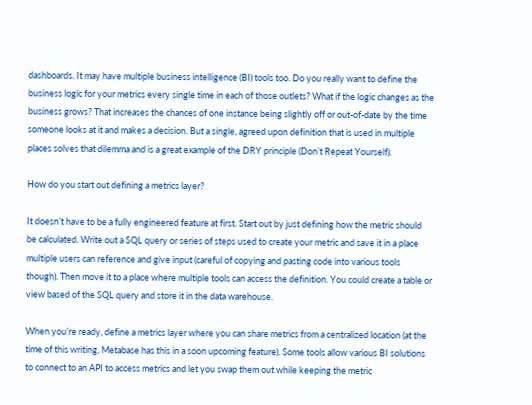dashboards. It may have multiple business intelligence (BI) tools too. Do you really want to define the business logic for your metrics every single time in each of those outlets? What if the logic changes as the business grows? That increases the chances of one instance being slightly off or out-of-date by the time someone looks at it and makes a decision. But a single, agreed upon definition that is used in multiple places solves that dilemma and is a great example of the DRY principle (Don’t Repeat Yourself).

How do you start out defining a metrics layer?

It doesn’t have to be a fully engineered feature at first. Start out by just defining how the metric should be calculated. Write out a SQL query or series of steps used to create your metric and save it in a place multiple users can reference and give input (careful of copying and pasting code into various tools though). Then move it to a place where multiple tools can access the definition. You could create a table or view based of the SQL query and store it in the data warehouse.

When you’re ready, define a metrics layer where you can share metrics from a centralized location (at the time of this writing, Metabase has this in a soon upcoming feature). Some tools allow various BI solutions to connect to an API to access metrics and let you swap them out while keeping the metric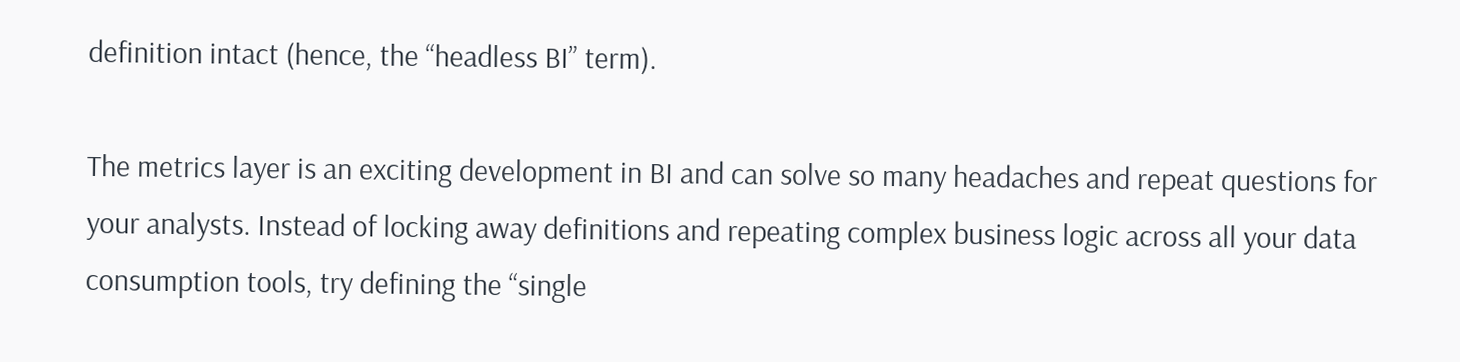definition intact (hence, the “headless BI” term).

The metrics layer is an exciting development in BI and can solve so many headaches and repeat questions for your analysts. Instead of locking away definitions and repeating complex business logic across all your data consumption tools, try defining the “single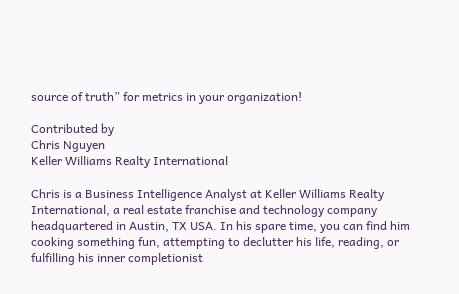source of truth” for metrics in your organization!

Contributed by
Chris Nguyen
Keller Williams Realty International

Chris is a Business Intelligence Analyst at Keller Williams Realty International, a real estate franchise and technology company headquartered in Austin, TX USA. In his spare time, you can find him cooking something fun, attempting to declutter his life, reading, or fulfilling his inner completionist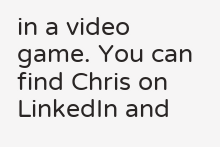in a video game. You can find Chris on LinkedIn and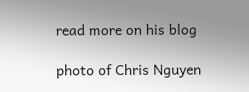read more on his blog

photo of Chris Nguyen